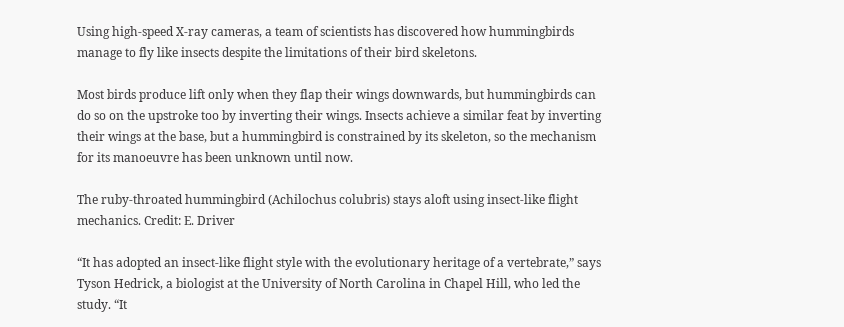Using high-speed X-ray cameras, a team of scientists has discovered how hummingbirds manage to fly like insects despite the limitations of their bird skeletons.

Most birds produce lift only when they flap their wings downwards, but hummingbirds can do so on the upstroke too by inverting their wings. Insects achieve a similar feat by inverting their wings at the base, but a hummingbird is constrained by its skeleton, so the mechanism for its manoeuvre has been unknown until now.

The ruby-throated hummingbird (Achilochus colubris) stays aloft using insect-like flight mechanics. Credit: E. Driver

“It has adopted an insect-like flight style with the evolutionary heritage of a vertebrate,” says Tyson Hedrick, a biologist at the University of North Carolina in Chapel Hill, who led the study. “It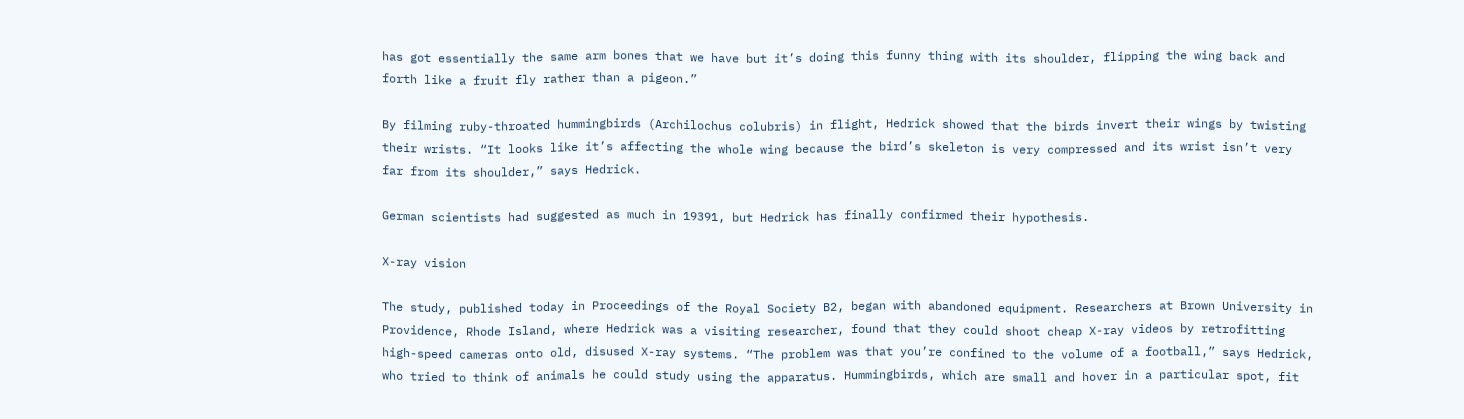has got essentially the same arm bones that we have but it’s doing this funny thing with its shoulder, flipping the wing back and forth like a fruit fly rather than a pigeon.”

By filming ruby-throated hummingbirds (Archilochus colubris) in flight, Hedrick showed that the birds invert their wings by twisting their wrists. “It looks like it’s affecting the whole wing because the bird’s skeleton is very compressed and its wrist isn’t very far from its shoulder,” says Hedrick.

German scientists had suggested as much in 19391, but Hedrick has finally confirmed their hypothesis.

X-ray vision

The study, published today in Proceedings of the Royal Society B2, began with abandoned equipment. Researchers at Brown University in Providence, Rhode Island, where Hedrick was a visiting researcher, found that they could shoot cheap X-ray videos by retrofitting high-speed cameras onto old, disused X-ray systems. “The problem was that you’re confined to the volume of a football,” says Hedrick, who tried to think of animals he could study using the apparatus. Hummingbirds, which are small and hover in a particular spot, fit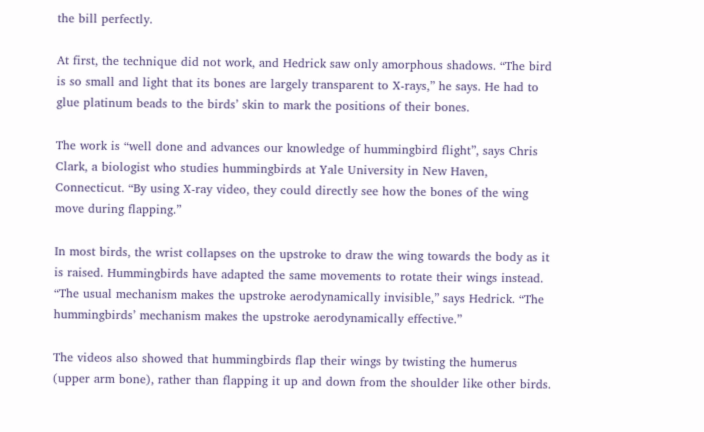the bill perfectly.

At first, the technique did not work, and Hedrick saw only amorphous shadows. “The bird is so small and light that its bones are largely transparent to X-rays,” he says. He had to glue platinum beads to the birds’ skin to mark the positions of their bones.

The work is “well done and advances our knowledge of hummingbird flight”, says Chris Clark, a biologist who studies hummingbirds at Yale University in New Haven, Connecticut. “By using X-ray video, they could directly see how the bones of the wing move during flapping.”

In most birds, the wrist collapses on the upstroke to draw the wing towards the body as it is raised. Hummingbirds have adapted the same movements to rotate their wings instead. “The usual mechanism makes the upstroke aerodynamically invisible,” says Hedrick. “The hummingbirds’ mechanism makes the upstroke aerodynamically effective.”

The videos also showed that hummingbirds flap their wings by twisting the humerus (upper arm bone), rather than flapping it up and down from the shoulder like other birds.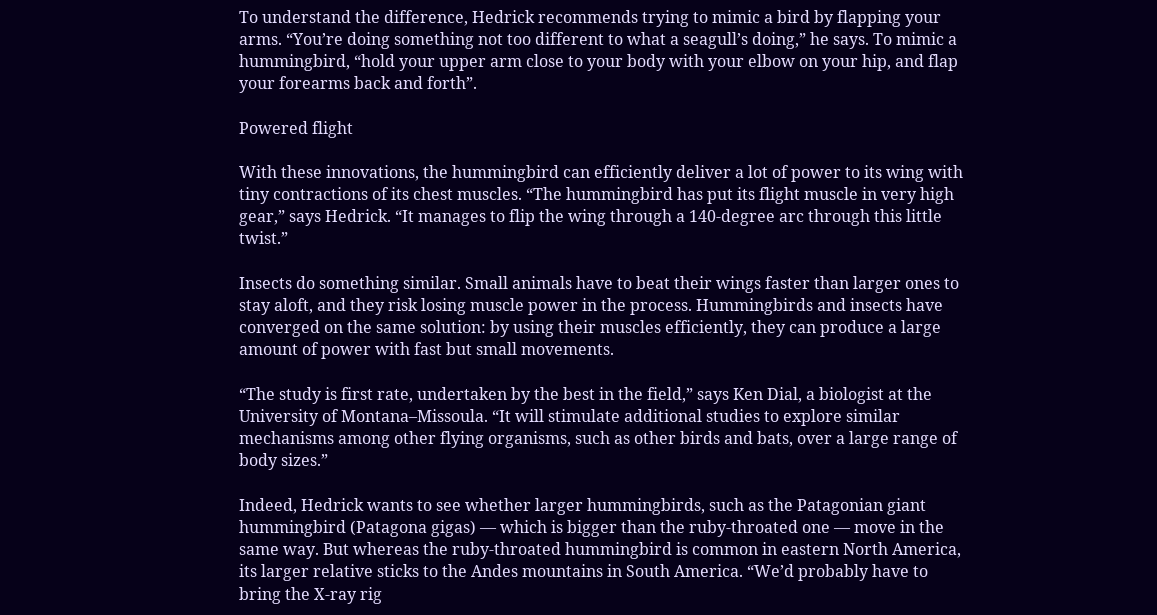To understand the difference, Hedrick recommends trying to mimic a bird by flapping your arms. “You’re doing something not too different to what a seagull’s doing,” he says. To mimic a hummingbird, “hold your upper arm close to your body with your elbow on your hip, and flap your forearms back and forth”.

Powered flight

With these innovations, the hummingbird can efficiently deliver a lot of power to its wing with tiny contractions of its chest muscles. “The hummingbird has put its flight muscle in very high gear,” says Hedrick. “It manages to flip the wing through a 140-degree arc through this little twist.”

Insects do something similar. Small animals have to beat their wings faster than larger ones to stay aloft, and they risk losing muscle power in the process. Hummingbirds and insects have converged on the same solution: by using their muscles efficiently, they can produce a large amount of power with fast but small movements.

“The study is first rate, undertaken by the best in the field,” says Ken Dial, a biologist at the University of Montana–Missoula. “It will stimulate additional studies to explore similar mechanisms among other flying organisms, such as other birds and bats, over a large range of body sizes.”

Indeed, Hedrick wants to see whether larger hummingbirds, such as the Patagonian giant hummingbird (Patagona gigas) — which is bigger than the ruby-throated one — move in the same way. But whereas the ruby-throated hummingbird is common in eastern North America, its larger relative sticks to the Andes mountains in South America. “We’d probably have to bring the X-ray rig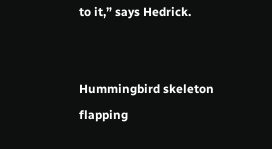to it,” says Hedrick.


Hummingbird skeleton flapping